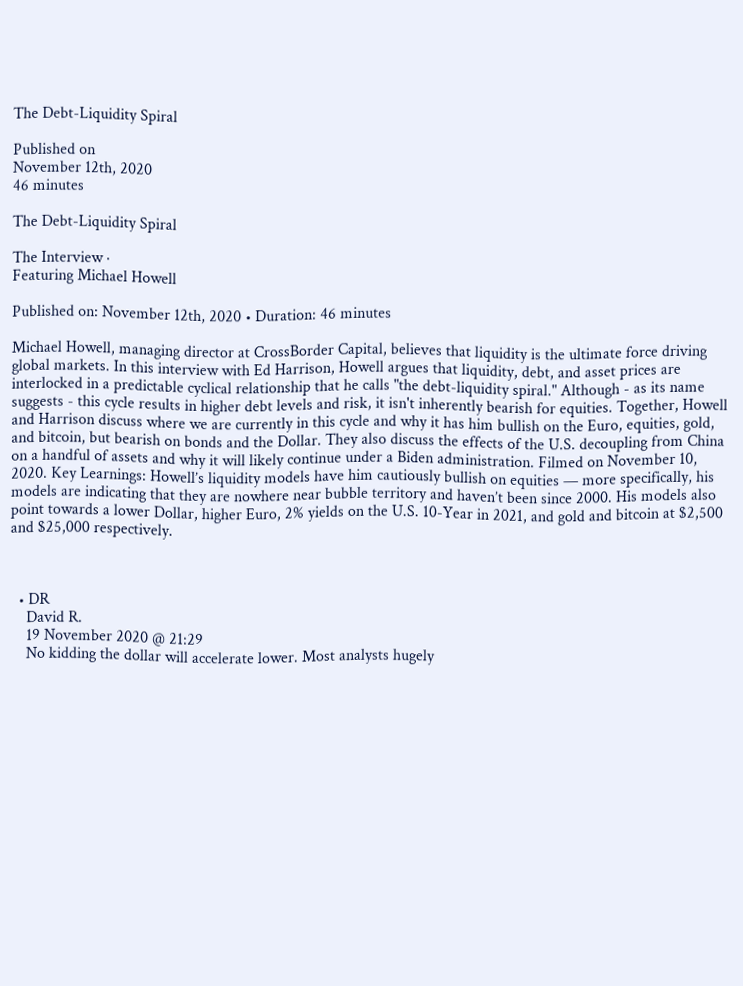The Debt-Liquidity Spiral

Published on
November 12th, 2020
46 minutes

The Debt-Liquidity Spiral

The Interview ·
Featuring Michael Howell

Published on: November 12th, 2020 • Duration: 46 minutes

Michael Howell, managing director at CrossBorder Capital, believes that liquidity is the ultimate force driving global markets. In this interview with Ed Harrison, Howell argues that liquidity, debt, and asset prices are interlocked in a predictable cyclical relationship that he calls "the debt-liquidity spiral." Although - as its name suggests - this cycle results in higher debt levels and risk, it isn't inherently bearish for equities. Together, Howell and Harrison discuss where we are currently in this cycle and why it has him bullish on the Euro, equities, gold, and bitcoin, but bearish on bonds and the Dollar. They also discuss the effects of the U.S. decoupling from China on a handful of assets and why it will likely continue under a Biden administration. Filmed on November 10, 2020. Key Learnings: Howell’s liquidity models have him cautiously bullish on equities — more specifically, his models are indicating that they are nowhere near bubble territory and haven’t been since 2000. His models also point towards a lower Dollar, higher Euro, 2% yields on the U.S. 10-Year in 2021, and gold and bitcoin at $2,500 and $25,000 respectively.



  • DR
    David R.
    19 November 2020 @ 21:29
    No kidding the dollar will accelerate lower. Most analysts hugely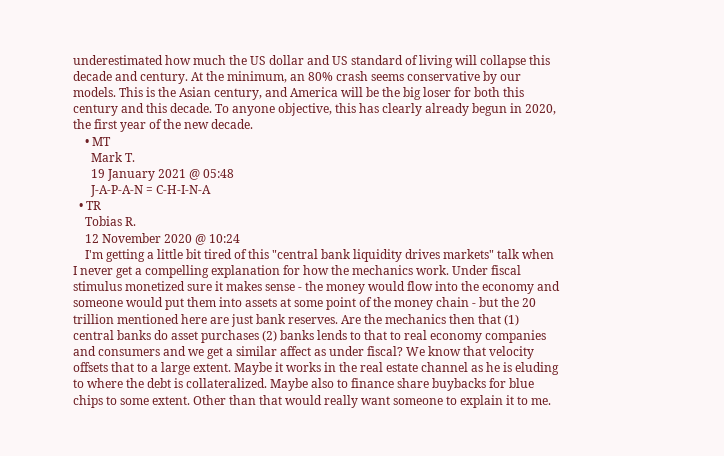underestimated how much the US dollar and US standard of living will collapse this decade and century. At the minimum, an 80% crash seems conservative by our models. This is the Asian century, and America will be the big loser for both this century and this decade. To anyone objective, this has clearly already begun in 2020, the first year of the new decade.
    • MT
      Mark T.
      19 January 2021 @ 05:48
      J-A-P-A-N = C-H-I-N-A
  • TR
    Tobias R.
    12 November 2020 @ 10:24
    I'm getting a little bit tired of this "central bank liquidity drives markets" talk when I never get a compelling explanation for how the mechanics work. Under fiscal stimulus monetized sure it makes sense - the money would flow into the economy and someone would put them into assets at some point of the money chain - but the 20 trillion mentioned here are just bank reserves. Are the mechanics then that (1) central banks do asset purchases (2) banks lends to that to real economy companies and consumers and we get a similar affect as under fiscal? We know that velocity offsets that to a large extent. Maybe it works in the real estate channel as he is eluding to where the debt is collateralized. Maybe also to finance share buybacks for blue chips to some extent. Other than that would really want someone to explain it to me.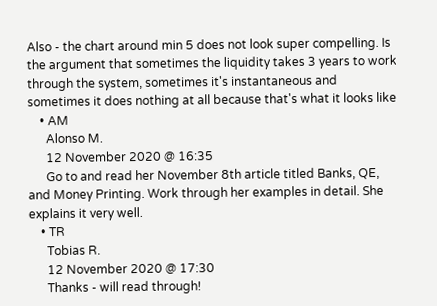Also - the chart around min 5 does not look super compelling. Is the argument that sometimes the liquidity takes 3 years to work through the system, sometimes it's instantaneous and sometimes it does nothing at all because that's what it looks like
    • AM
      Alonso M.
      12 November 2020 @ 16:35
      Go to and read her November 8th article titled Banks, QE, and Money Printing. Work through her examples in detail. She explains it very well.
    • TR
      Tobias R.
      12 November 2020 @ 17:30
      Thanks - will read through!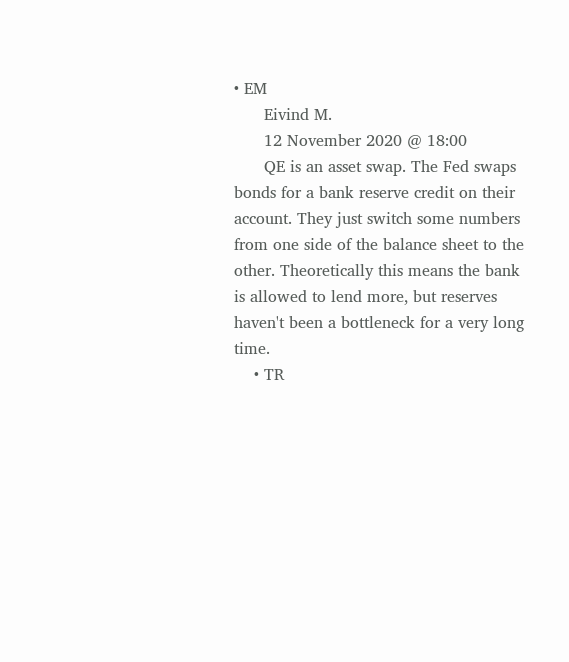• EM
      Eivind M.
      12 November 2020 @ 18:00
      QE is an asset swap. The Fed swaps bonds for a bank reserve credit on their account. They just switch some numbers from one side of the balance sheet to the other. Theoretically this means the bank is allowed to lend more, but reserves haven't been a bottleneck for a very long time.
    • TR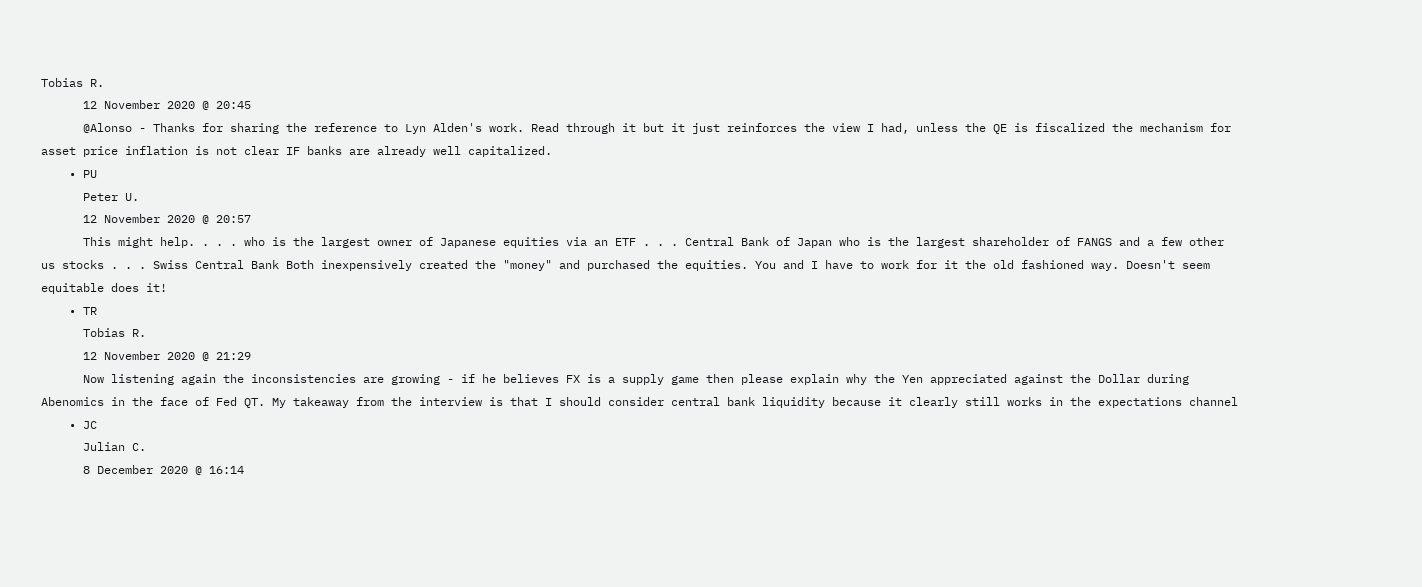Tobias R.
      12 November 2020 @ 20:45
      @Alonso - Thanks for sharing the reference to Lyn Alden's work. Read through it but it just reinforces the view I had, unless the QE is fiscalized the mechanism for asset price inflation is not clear IF banks are already well capitalized.
    • PU
      Peter U.
      12 November 2020 @ 20:57
      This might help. . . . who is the largest owner of Japanese equities via an ETF . . . Central Bank of Japan who is the largest shareholder of FANGS and a few other us stocks . . . Swiss Central Bank Both inexpensively created the "money" and purchased the equities. You and I have to work for it the old fashioned way. Doesn't seem equitable does it!
    • TR
      Tobias R.
      12 November 2020 @ 21:29
      Now listening again the inconsistencies are growing - if he believes FX is a supply game then please explain why the Yen appreciated against the Dollar during Abenomics in the face of Fed QT. My takeaway from the interview is that I should consider central bank liquidity because it clearly still works in the expectations channel
    • JC
      Julian C.
      8 December 2020 @ 16:14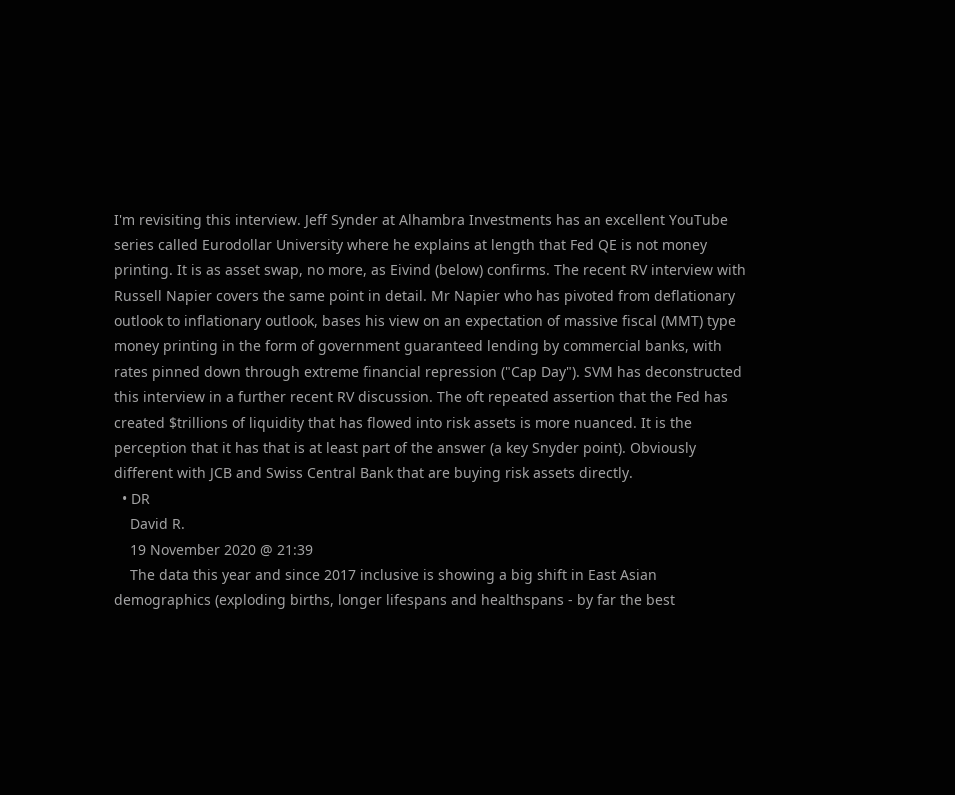I'm revisiting this interview. Jeff Synder at Alhambra Investments has an excellent YouTube series called Eurodollar University where he explains at length that Fed QE is not money printing. It is as asset swap, no more, as Eivind (below) confirms. The recent RV interview with Russell Napier covers the same point in detail. Mr Napier who has pivoted from deflationary outlook to inflationary outlook, bases his view on an expectation of massive fiscal (MMT) type money printing in the form of government guaranteed lending by commercial banks, with rates pinned down through extreme financial repression ("Cap Day"). SVM has deconstructed this interview in a further recent RV discussion. The oft repeated assertion that the Fed has created $trillions of liquidity that has flowed into risk assets is more nuanced. It is the perception that it has that is at least part of the answer (a key Snyder point). Obviously different with JCB and Swiss Central Bank that are buying risk assets directly.
  • DR
    David R.
    19 November 2020 @ 21:39
    The data this year and since 2017 inclusive is showing a big shift in East Asian demographics (exploding births, longer lifespans and healthspans - by far the best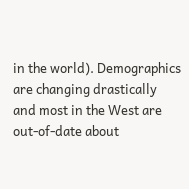in the world). Demographics are changing drastically and most in the West are out-of-date about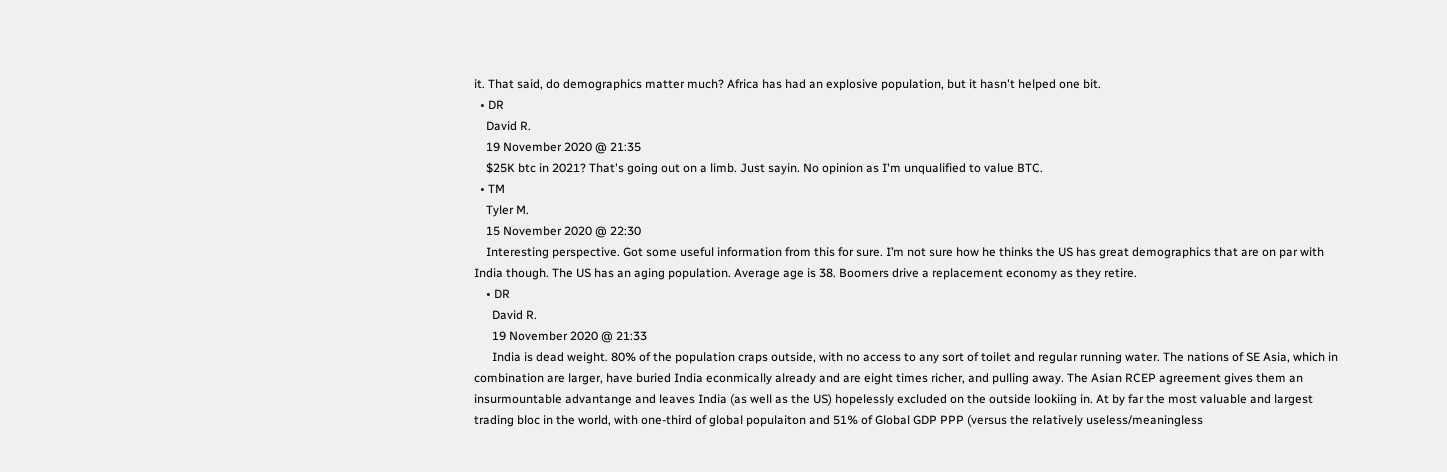it. That said, do demographics matter much? Africa has had an explosive population, but it hasn't helped one bit.
  • DR
    David R.
    19 November 2020 @ 21:35
    $25K btc in 2021? That's going out on a limb. Just sayin. No opinion as I'm unqualified to value BTC.
  • TM
    Tyler M.
    15 November 2020 @ 22:30
    Interesting perspective. Got some useful information from this for sure. I’m not sure how he thinks the US has great demographics that are on par with India though. The US has an aging population. Average age is 38. Boomers drive a replacement economy as they retire.
    • DR
      David R.
      19 November 2020 @ 21:33
      India is dead weight. 80% of the population craps outside, with no access to any sort of toilet and regular running water. The nations of SE Asia, which in combination are larger, have buried India econmically already and are eight times richer, and pulling away. The Asian RCEP agreement gives them an insurmountable advantange and leaves India (as well as the US) hopelessly excluded on the outside lookiing in. At by far the most valuable and largest trading bloc in the world, with one-third of global populaiton and 51% of Global GDP PPP (versus the relatively useless/meaningless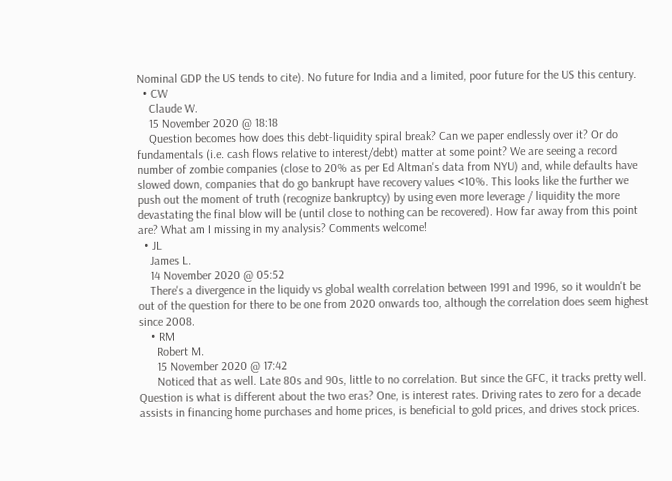Nominal GDP the US tends to cite). No future for India and a limited, poor future for the US this century.
  • CW
    Claude W.
    15 November 2020 @ 18:18
    Question becomes how does this debt-liquidity spiral break? Can we paper endlessly over it? Or do fundamentals (i.e. cash flows relative to interest/debt) matter at some point? We are seeing a record number of zombie companies (close to 20% as per Ed Altman's data from NYU) and, while defaults have slowed down, companies that do go bankrupt have recovery values <10%. This looks like the further we push out the moment of truth (recognize bankruptcy) by using even more leverage / liquidity the more devastating the final blow will be (until close to nothing can be recovered). How far away from this point are? What am I missing in my analysis? Comments welcome!
  • JL
    James L.
    14 November 2020 @ 05:52
    There's a divergence in the liquidy vs global wealth correlation between 1991 and 1996, so it wouldn't be out of the question for there to be one from 2020 onwards too, although the correlation does seem highest since 2008.
    • RM
      Robert M.
      15 November 2020 @ 17:42
      Noticed that as well. Late 80s and 90s, little to no correlation. But since the GFC, it tracks pretty well. Question is what is different about the two eras? One, is interest rates. Driving rates to zero for a decade assists in financing home purchases and home prices, is beneficial to gold prices, and drives stock prices.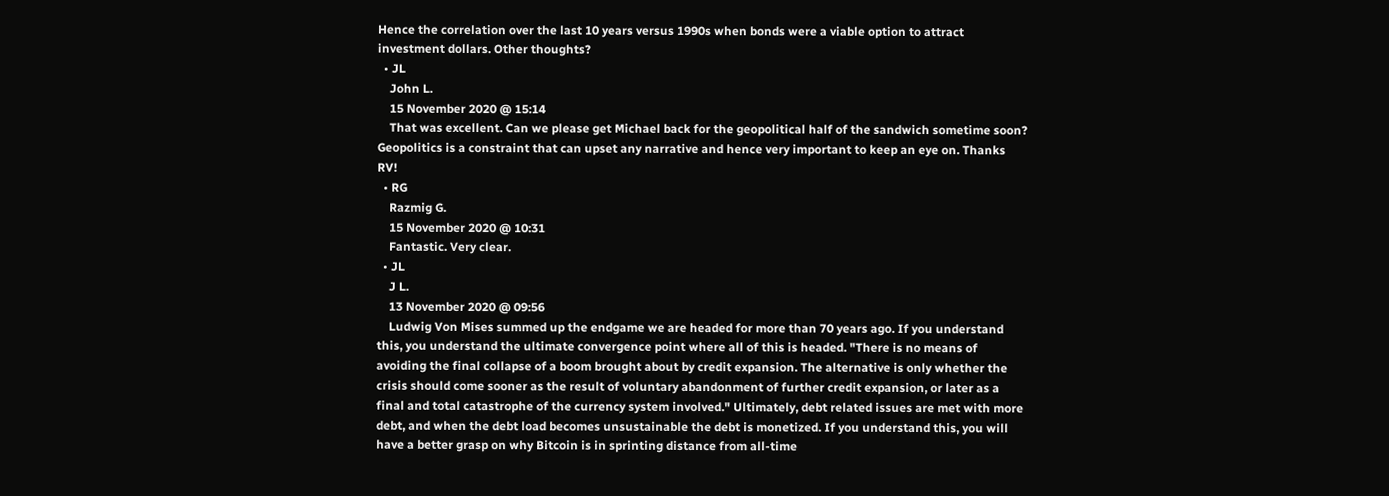Hence the correlation over the last 10 years versus 1990s when bonds were a viable option to attract investment dollars. Other thoughts?
  • JL
    John L.
    15 November 2020 @ 15:14
    That was excellent. Can we please get Michael back for the geopolitical half of the sandwich sometime soon? Geopolitics is a constraint that can upset any narrative and hence very important to keep an eye on. Thanks RV!
  • RG
    Razmig G.
    15 November 2020 @ 10:31
    Fantastic. Very clear.
  • JL
    J L.
    13 November 2020 @ 09:56
    Ludwig Von Mises summed up the endgame we are headed for more than 70 years ago. If you understand this, you understand the ultimate convergence point where all of this is headed. "There is no means of avoiding the final collapse of a boom brought about by credit expansion. The alternative is only whether the crisis should come sooner as the result of voluntary abandonment of further credit expansion, or later as a final and total catastrophe of the currency system involved." Ultimately, debt related issues are met with more debt, and when the debt load becomes unsustainable the debt is monetized. If you understand this, you will have a better grasp on why Bitcoin is in sprinting distance from all-time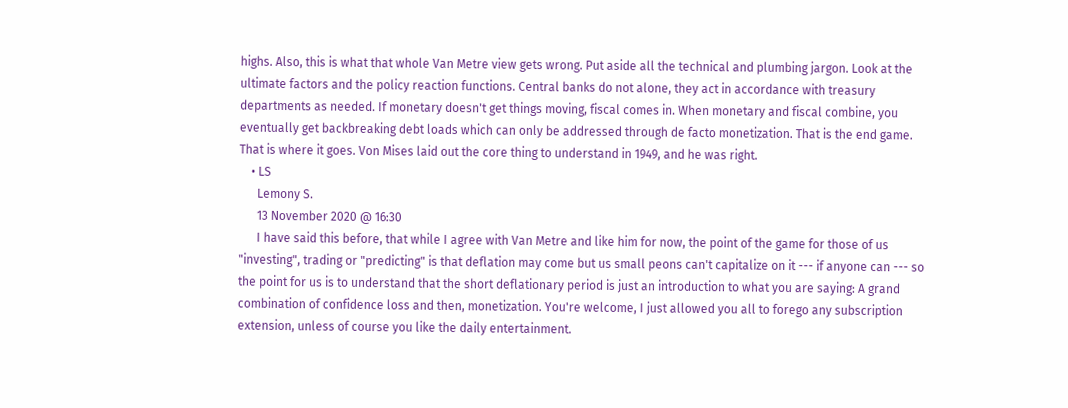highs. Also, this is what that whole Van Metre view gets wrong. Put aside all the technical and plumbing jargon. Look at the ultimate factors and the policy reaction functions. Central banks do not alone, they act in accordance with treasury departments as needed. If monetary doesn't get things moving, fiscal comes in. When monetary and fiscal combine, you eventually get backbreaking debt loads which can only be addressed through de facto monetization. That is the end game. That is where it goes. Von Mises laid out the core thing to understand in 1949, and he was right.
    • LS
      Lemony S.
      13 November 2020 @ 16:30
      I have said this before, that while I agree with Van Metre and like him for now, the point of the game for those of us "investing", trading or "predicting" is that deflation may come but us small peons can't capitalize on it --- if anyone can --- so the point for us is to understand that the short deflationary period is just an introduction to what you are saying: A grand combination of confidence loss and then, monetization. You're welcome, I just allowed you all to forego any subscription extension, unless of course you like the daily entertainment.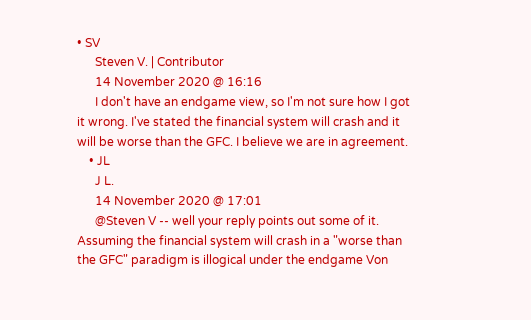• SV
      Steven V. | Contributor
      14 November 2020 @ 16:16
      I don't have an endgame view, so I'm not sure how I got it wrong. I've stated the financial system will crash and it will be worse than the GFC. I believe we are in agreement.
    • JL
      J L.
      14 November 2020 @ 17:01
      @Steven V -- well your reply points out some of it. Assuming the financial system will crash in a "worse than the GFC" paradigm is illogical under the endgame Von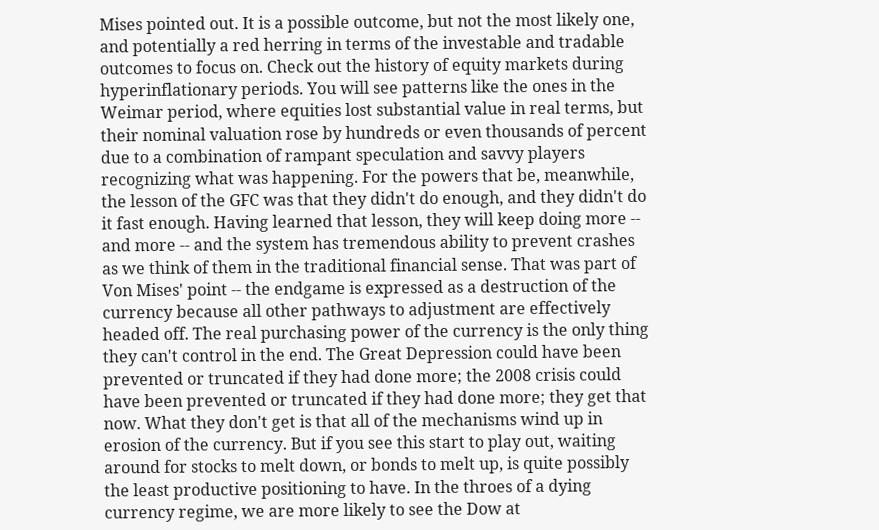Mises pointed out. It is a possible outcome, but not the most likely one, and potentially a red herring in terms of the investable and tradable outcomes to focus on. Check out the history of equity markets during hyperinflationary periods. You will see patterns like the ones in the Weimar period, where equities lost substantial value in real terms, but their nominal valuation rose by hundreds or even thousands of percent due to a combination of rampant speculation and savvy players recognizing what was happening. For the powers that be, meanwhile, the lesson of the GFC was that they didn't do enough, and they didn't do it fast enough. Having learned that lesson, they will keep doing more -- and more -- and the system has tremendous ability to prevent crashes as we think of them in the traditional financial sense. That was part of Von Mises' point -- the endgame is expressed as a destruction of the currency because all other pathways to adjustment are effectively headed off. The real purchasing power of the currency is the only thing they can't control in the end. The Great Depression could have been prevented or truncated if they had done more; the 2008 crisis could have been prevented or truncated if they had done more; they get that now. What they don't get is that all of the mechanisms wind up in erosion of the currency. But if you see this start to play out, waiting around for stocks to melt down, or bonds to melt up, is quite possibly the least productive positioning to have. In the throes of a dying currency regime, we are more likely to see the Dow at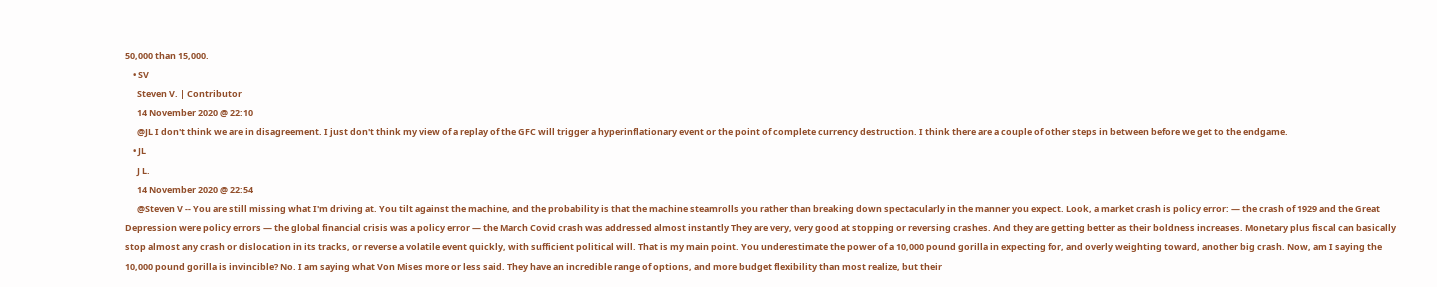50,000 than 15,000.
    • SV
      Steven V. | Contributor
      14 November 2020 @ 22:10
      @JL I don't think we are in disagreement. I just don't think my view of a replay of the GFC will trigger a hyperinflationary event or the point of complete currency destruction. I think there are a couple of other steps in between before we get to the endgame.
    • JL
      J L.
      14 November 2020 @ 22:54
      @Steven V -- You are still missing what I'm driving at. You tilt against the machine, and the probability is that the machine steamrolls you rather than breaking down spectacularly in the manner you expect. Look, a market crash is policy error: — the crash of 1929 and the Great Depression were policy errors — the global financial crisis was a policy error — the March Covid crash was addressed almost instantly They are very, very good at stopping or reversing crashes. And they are getting better as their boldness increases. Monetary plus fiscal can basically stop almost any crash or dislocation in its tracks, or reverse a volatile event quickly, with sufficient political will. That is my main point. You underestimate the power of a 10,000 pound gorilla in expecting for, and overly weighting toward, another big crash. Now, am I saying the 10,000 pound gorilla is invincible? No. I am saying what Von Mises more or less said. They have an incredible range of options, and more budget flexibility than most realize, but their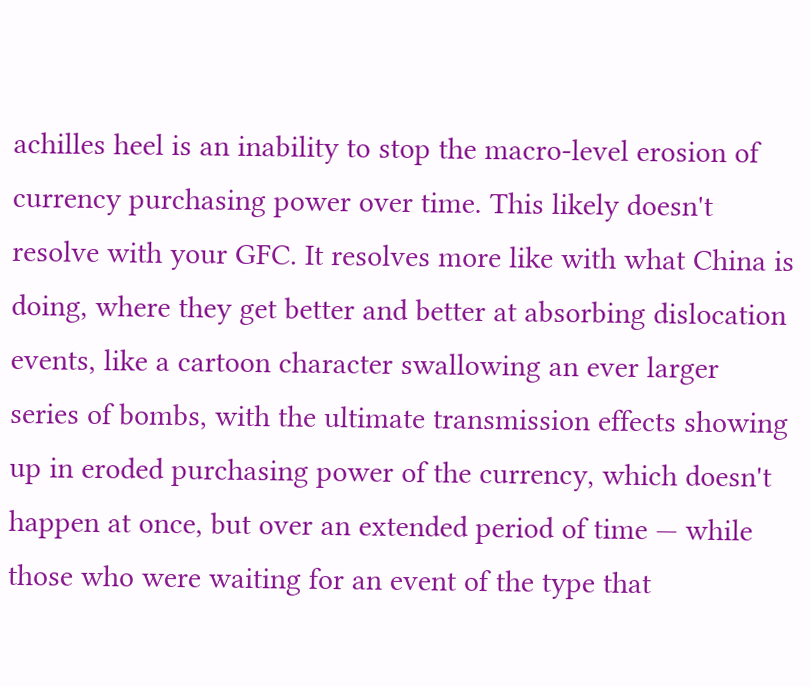achilles heel is an inability to stop the macro-level erosion of currency purchasing power over time. This likely doesn't resolve with your GFC. It resolves more like with what China is doing, where they get better and better at absorbing dislocation events, like a cartoon character swallowing an ever larger series of bombs, with the ultimate transmission effects showing up in eroded purchasing power of the currency, which doesn't happen at once, but over an extended period of time — while those who were waiting for an event of the type that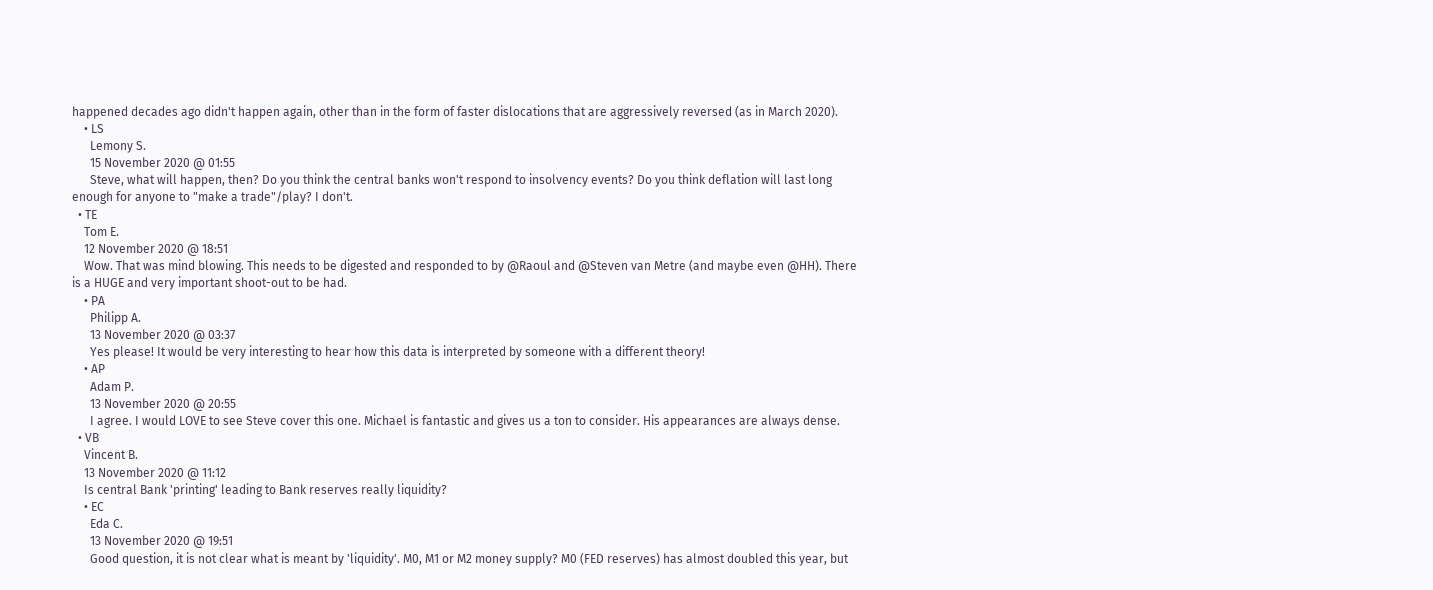happened decades ago didn't happen again, other than in the form of faster dislocations that are aggressively reversed (as in March 2020).
    • LS
      Lemony S.
      15 November 2020 @ 01:55
      Steve, what will happen, then? Do you think the central banks won't respond to insolvency events? Do you think deflation will last long enough for anyone to "make a trade"/play? I don't.
  • TE
    Tom E.
    12 November 2020 @ 18:51
    Wow. That was mind blowing. This needs to be digested and responded to by @Raoul and @Steven van Metre (and maybe even @HH). There is a HUGE and very important shoot-out to be had.
    • PA
      Philipp A.
      13 November 2020 @ 03:37
      Yes please! It would be very interesting to hear how this data is interpreted by someone with a different theory!
    • AP
      Adam P.
      13 November 2020 @ 20:55
      I agree. I would LOVE to see Steve cover this one. Michael is fantastic and gives us a ton to consider. His appearances are always dense.
  • VB
    Vincent B.
    13 November 2020 @ 11:12
    Is central Bank 'printing' leading to Bank reserves really liquidity?
    • EC
      Eda C.
      13 November 2020 @ 19:51
      Good question, it is not clear what is meant by 'liquidity'. M0, M1 or M2 money supply? M0 (FED reserves) has almost doubled this year, but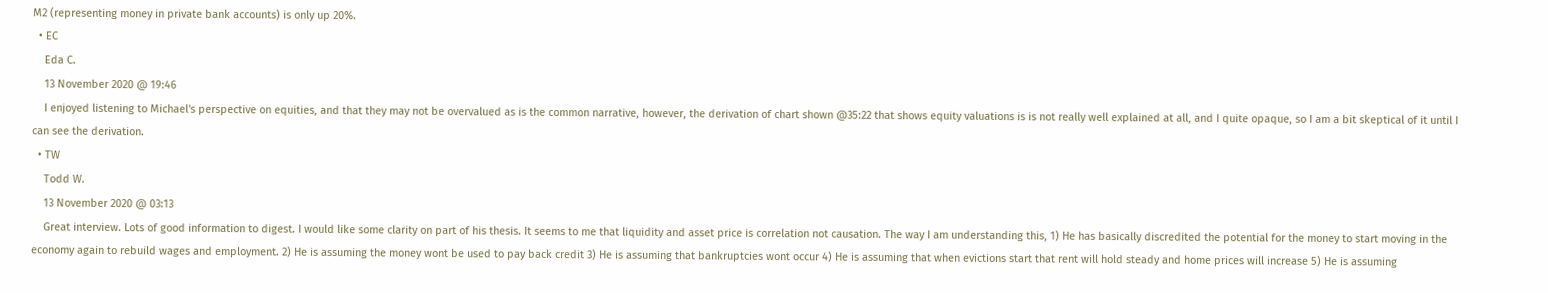M2 (representing money in private bank accounts) is only up 20%.
  • EC
    Eda C.
    13 November 2020 @ 19:46
    I enjoyed listening to Michael's perspective on equities, and that they may not be overvalued as is the common narrative, however, the derivation of chart shown @35:22 that shows equity valuations is is not really well explained at all, and I quite opaque, so I am a bit skeptical of it until I can see the derivation.
  • TW
    Todd W.
    13 November 2020 @ 03:13
    Great interview. Lots of good information to digest. I would like some clarity on part of his thesis. It seems to me that liquidity and asset price is correlation not causation. The way I am understanding this, 1) He has basically discredited the potential for the money to start moving in the economy again to rebuild wages and employment. 2) He is assuming the money wont be used to pay back credit 3) He is assuming that bankruptcies wont occur 4) He is assuming that when evictions start that rent will hold steady and home prices will increase 5) He is assuming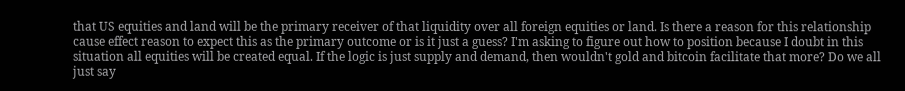that US equities and land will be the primary receiver of that liquidity over all foreign equities or land. Is there a reason for this relationship cause effect reason to expect this as the primary outcome or is it just a guess? I'm asking to figure out how to position because I doubt in this situation all equities will be created equal. If the logic is just supply and demand, then wouldn't gold and bitcoin facilitate that more? Do we all just say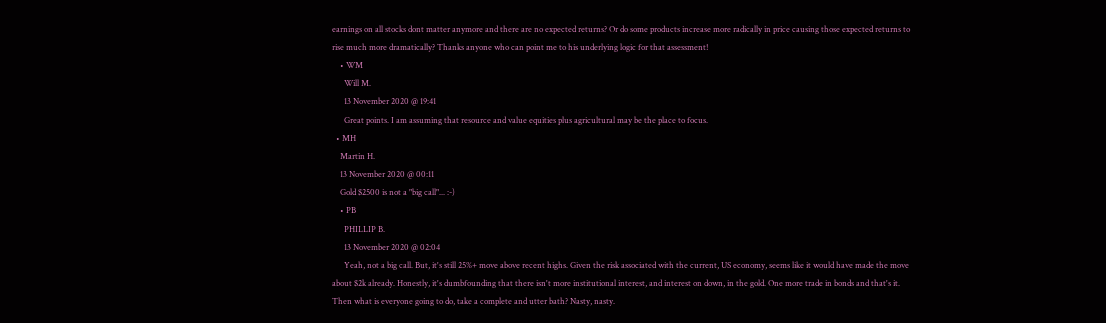earnings on all stocks dont matter anymore and there are no expected returns? Or do some products increase more radically in price causing those expected returns to rise much more dramatically? Thanks anyone who can point me to his underlying logic for that assessment!
    • WM
      Will M.
      13 November 2020 @ 19:41
      Great points. I am assuming that resource and value equities plus agricultural may be the place to focus.
  • MH
    Martin H.
    13 November 2020 @ 00:11
    Gold $2500 is not a "big call"... :-)
    • PB
      PHILLIP B.
      13 November 2020 @ 02:04
      Yeah, not a big call. But, it's still 25%+ move above recent highs. Given the risk associated with the current, US economy, seems like it would have made the move about $2k already. Honestly, it's dumbfounding that there isn't more institutional interest, and interest on down, in the gold. One more trade in bonds and that's it. Then what is everyone going to do, take a complete and utter bath? Nasty, nasty.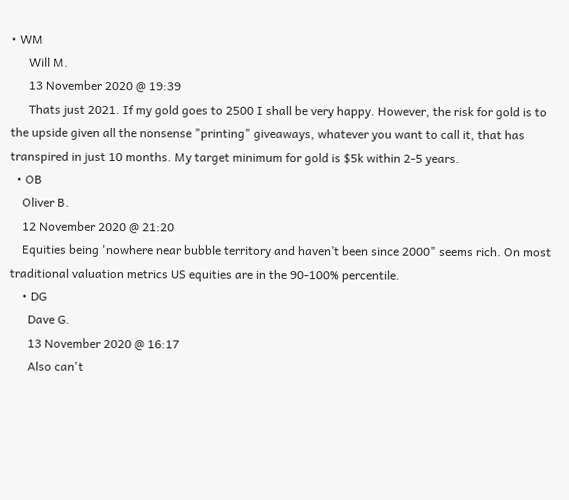• WM
      Will M.
      13 November 2020 @ 19:39
      Thats just 2021. If my gold goes to 2500 I shall be very happy. However, the risk for gold is to the upside given all the nonsense "printing" giveaways, whatever you want to call it, that has transpired in just 10 months. My target minimum for gold is $5k within 2-5 years.
  • OB
    Oliver B.
    12 November 2020 @ 21:20
    Equities being 'nowhere near bubble territory and haven’t been since 2000" seems rich. On most traditional valuation metrics US equities are in the 90-100% percentile.
    • DG
      Dave G.
      13 November 2020 @ 16:17
      Also can't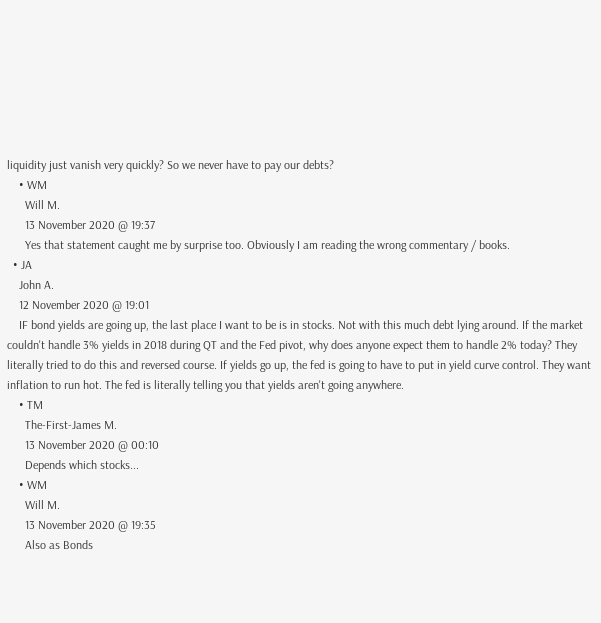liquidity just vanish very quickly? So we never have to pay our debts?
    • WM
      Will M.
      13 November 2020 @ 19:37
      Yes that statement caught me by surprise too. Obviously I am reading the wrong commentary / books.
  • JA
    John A.
    12 November 2020 @ 19:01
    IF bond yields are going up, the last place I want to be is in stocks. Not with this much debt lying around. If the market couldn't handle 3% yields in 2018 during QT and the Fed pivot, why does anyone expect them to handle 2% today? They literally tried to do this and reversed course. If yields go up, the fed is going to have to put in yield curve control. They want inflation to run hot. The fed is literally telling you that yields aren't going anywhere.
    • TM
      The-First-James M.
      13 November 2020 @ 00:10
      Depends which stocks...
    • WM
      Will M.
      13 November 2020 @ 19:35
      Also as Bonds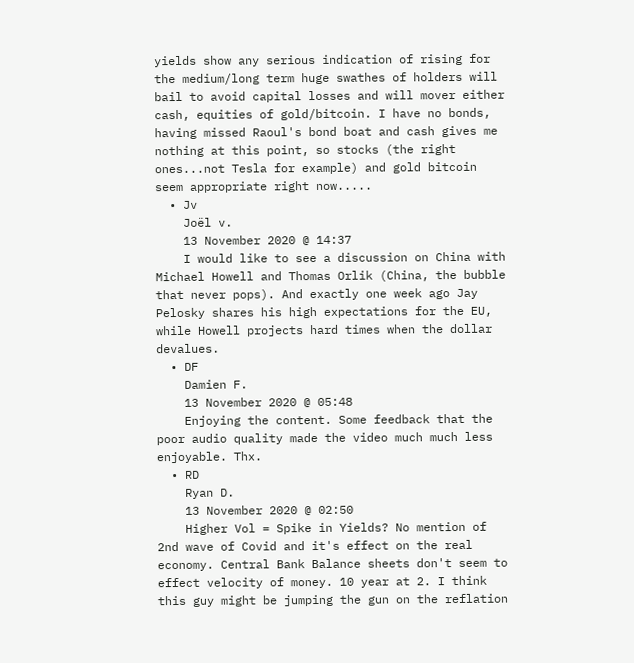yields show any serious indication of rising for the medium/long term huge swathes of holders will bail to avoid capital losses and will mover either cash, equities of gold/bitcoin. I have no bonds, having missed Raoul's bond boat and cash gives me nothing at this point, so stocks (the right ones...not Tesla for example) and gold bitcoin seem appropriate right now.....
  • Jv
    Joël v.
    13 November 2020 @ 14:37
    I would like to see a discussion on China with Michael Howell and Thomas Orlik (China, the bubble that never pops). And exactly one week ago Jay Pelosky shares his high expectations for the EU, while Howell projects hard times when the dollar devalues.
  • DF
    Damien F.
    13 November 2020 @ 05:48
    Enjoying the content. Some feedback that the poor audio quality made the video much much less enjoyable. Thx.
  • RD
    Ryan D.
    13 November 2020 @ 02:50
    Higher Vol = Spike in Yields? No mention of 2nd wave of Covid and it's effect on the real economy. Central Bank Balance sheets don't seem to effect velocity of money. 10 year at 2. I think this guy might be jumping the gun on the reflation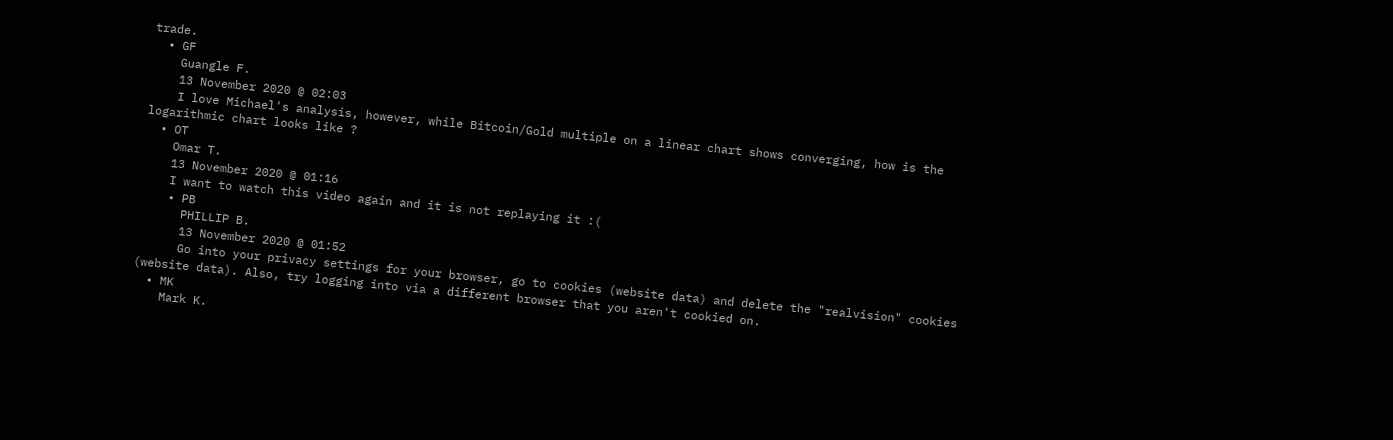trade.
  • GF
    Guangle F.
    13 November 2020 @ 02:03
    I love Michael's analysis, however, while Bitcoin/Gold multiple on a linear chart shows converging, how is the logarithmic chart looks like ?
  • OT
    Omar T.
    13 November 2020 @ 01:16
    I want to watch this video again and it is not replaying it :(
    • PB
      PHILLIP B.
      13 November 2020 @ 01:52
      Go into your privacy settings for your browser, go to cookies (website data) and delete the "realvision" cookies (website data). Also, try logging into via a different browser that you aren't cookied on.
  • MK
    Mark K.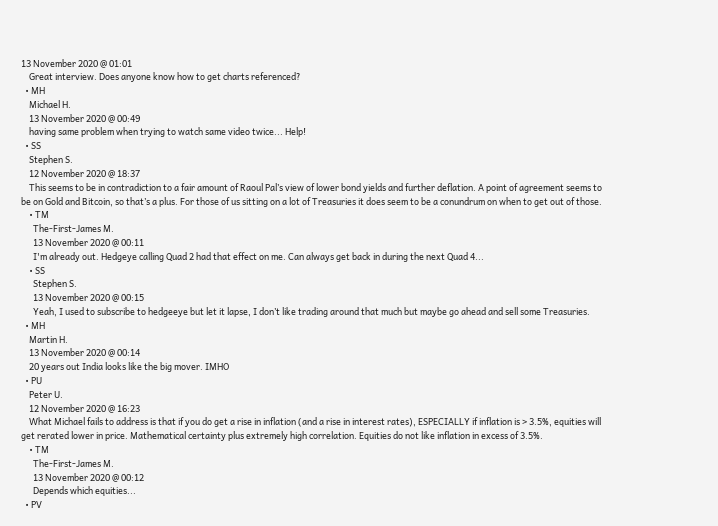13 November 2020 @ 01:01
    Great interview. Does anyone know how to get charts referenced?
  • MH
    Michael H.
    13 November 2020 @ 00:49
    having same problem when trying to watch same video twice... Help!
  • SS
    Stephen S.
    12 November 2020 @ 18:37
    This seems to be in contradiction to a fair amount of Raoul Pal’s view of lower bond yields and further deflation. A point of agreement seems to be on Gold and Bitcoin, so that’s a plus. For those of us sitting on a lot of Treasuries it does seem to be a conundrum on when to get out of those.
    • TM
      The-First-James M.
      13 November 2020 @ 00:11
      I'm already out. Hedgeye calling Quad 2 had that effect on me. Can always get back in during the next Quad 4...
    • SS
      Stephen S.
      13 November 2020 @ 00:15
      Yeah, I used to subscribe to hedgeeye but let it lapse, I don’t like trading around that much but maybe go ahead and sell some Treasuries.
  • MH
    Martin H.
    13 November 2020 @ 00:14
    20 years out India looks like the big mover. IMHO
  • PU
    Peter U.
    12 November 2020 @ 16:23
    What Michael fails to address is that if you do get a rise in inflation (and a rise in interest rates), ESPECIALLY if inflation is > 3.5%, equities will get rerated lower in price. Mathematical certainty plus extremely high correlation. Equities do not like inflation in excess of 3.5%.
    • TM
      The-First-James M.
      13 November 2020 @ 00:12
      Depends which equities...
  • PV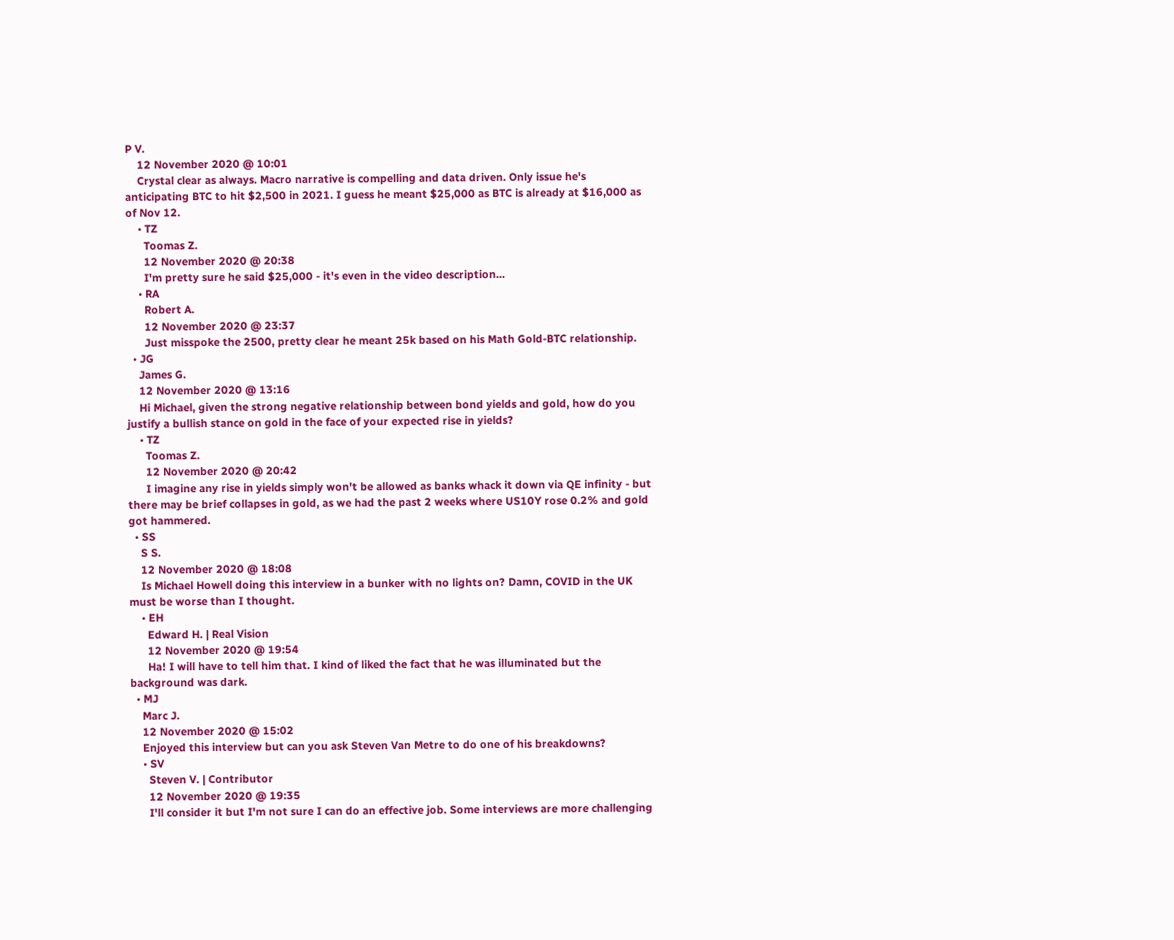P V.
    12 November 2020 @ 10:01
    Crystal clear as always. Macro narrative is compelling and data driven. Only issue he's anticipating BTC to hit $2,500 in 2021. I guess he meant $25,000 as BTC is already at $16,000 as of Nov 12.
    • TZ
      Toomas Z.
      12 November 2020 @ 20:38
      I'm pretty sure he said $25,000 - it's even in the video description...
    • RA
      Robert A.
      12 November 2020 @ 23:37
      Just misspoke the 2500, pretty clear he meant 25k based on his Math Gold-BTC relationship.
  • JG
    James G.
    12 November 2020 @ 13:16
    Hi Michael, given the strong negative relationship between bond yields and gold, how do you justify a bullish stance on gold in the face of your expected rise in yields?
    • TZ
      Toomas Z.
      12 November 2020 @ 20:42
      I imagine any rise in yields simply won't be allowed as banks whack it down via QE infinity - but there may be brief collapses in gold, as we had the past 2 weeks where US10Y rose 0.2% and gold got hammered.
  • SS
    S S.
    12 November 2020 @ 18:08
    Is Michael Howell doing this interview in a bunker with no lights on? Damn, COVID in the UK must be worse than I thought.
    • EH
      Edward H. | Real Vision
      12 November 2020 @ 19:54
      Ha! I will have to tell him that. I kind of liked the fact that he was illuminated but the background was dark.
  • MJ
    Marc J.
    12 November 2020 @ 15:02
    Enjoyed this interview but can you ask Steven Van Metre to do one of his breakdowns?
    • SV
      Steven V. | Contributor
      12 November 2020 @ 19:35
      I'll consider it but I'm not sure I can do an effective job. Some interviews are more challenging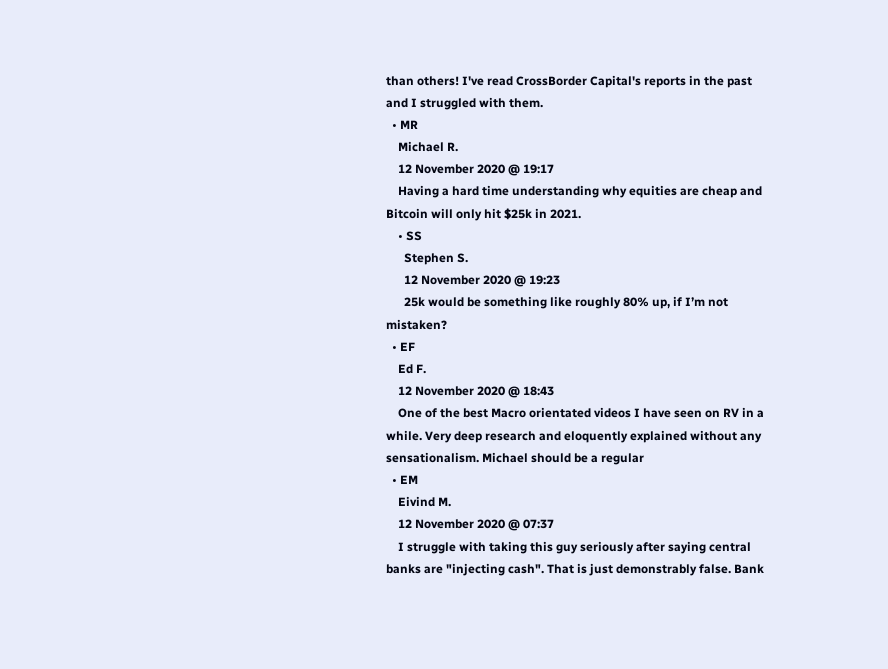than others! I've read CrossBorder Capital's reports in the past and I struggled with them.
  • MR
    Michael R.
    12 November 2020 @ 19:17
    Having a hard time understanding why equities are cheap and Bitcoin will only hit $25k in 2021.
    • SS
      Stephen S.
      12 November 2020 @ 19:23
      25k would be something like roughly 80% up, if I’m not mistaken?
  • EF
    Ed F.
    12 November 2020 @ 18:43
    One of the best Macro orientated videos I have seen on RV in a while. Very deep research and eloquently explained without any sensationalism. Michael should be a regular
  • EM
    Eivind M.
    12 November 2020 @ 07:37
    I struggle with taking this guy seriously after saying central banks are "injecting cash". That is just demonstrably false. Bank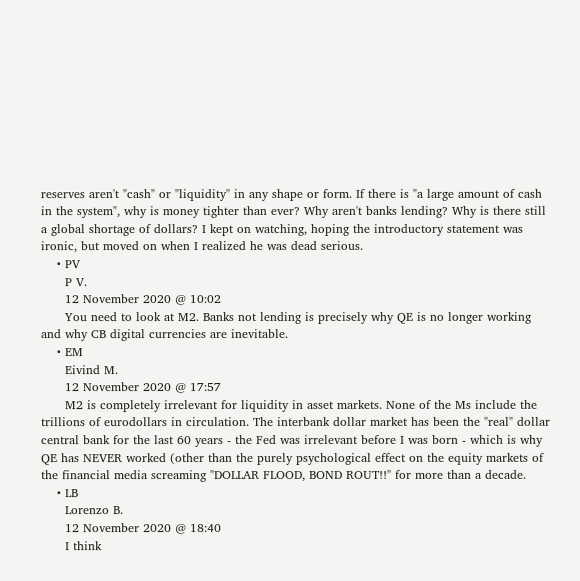reserves aren't "cash" or "liquidity" in any shape or form. If there is "a large amount of cash in the system", why is money tighter than ever? Why aren't banks lending? Why is there still a global shortage of dollars? I kept on watching, hoping the introductory statement was ironic, but moved on when I realized he was dead serious.
    • PV
      P V.
      12 November 2020 @ 10:02
      You need to look at M2. Banks not lending is precisely why QE is no longer working and why CB digital currencies are inevitable.
    • EM
      Eivind M.
      12 November 2020 @ 17:57
      M2 is completely irrelevant for liquidity in asset markets. None of the Ms include the trillions of eurodollars in circulation. The interbank dollar market has been the "real" dollar central bank for the last 60 years - the Fed was irrelevant before I was born - which is why QE has NEVER worked (other than the purely psychological effect on the equity markets of the financial media screaming "DOLLAR FLOOD, BOND ROUT!!" for more than a decade.
    • LB
      Lorenzo B.
      12 November 2020 @ 18:40
      I think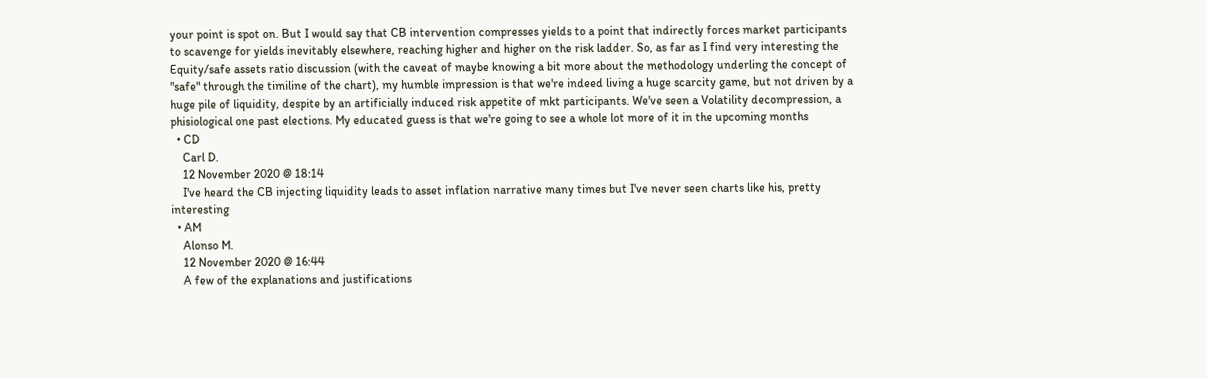your point is spot on. But I would say that CB intervention compresses yields to a point that indirectly forces market participants to scavenge for yields inevitably elsewhere, reaching higher and higher on the risk ladder. So, as far as I find very interesting the Equity/safe assets ratio discussion (with the caveat of maybe knowing a bit more about the methodology underling the concept of "safe" through the timiline of the chart), my humble impression is that we're indeed living a huge scarcity game, but not driven by a huge pile of liquidity, despite by an artificially induced risk appetite of mkt participants. We've seen a Volatility decompression, a phisiological one past elections. My educated guess is that we're going to see a whole lot more of it in the upcoming months
  • CD
    Carl D.
    12 November 2020 @ 18:14
    I've heard the CB injecting liquidity leads to asset inflation narrative many times but I've never seen charts like his, pretty interesting
  • AM
    Alonso M.
    12 November 2020 @ 16:44
    A few of the explanations and justifications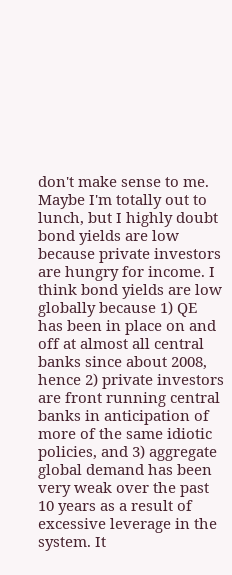don't make sense to me. Maybe I'm totally out to lunch, but I highly doubt bond yields are low because private investors are hungry for income. I think bond yields are low globally because 1) QE has been in place on and off at almost all central banks since about 2008, hence 2) private investors are front running central banks in anticipation of more of the same idiotic policies, and 3) aggregate global demand has been very weak over the past 10 years as a result of excessive leverage in the system. It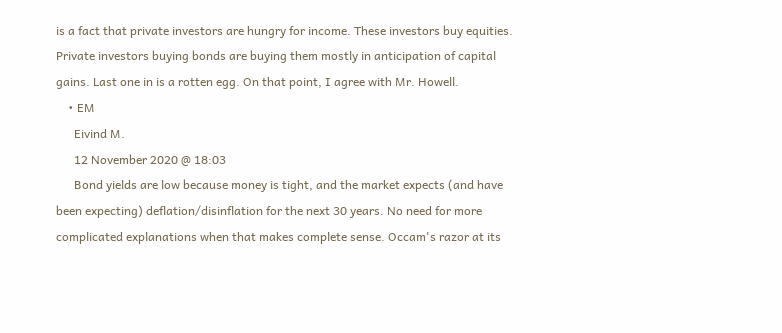is a fact that private investors are hungry for income. These investors buy equities. Private investors buying bonds are buying them mostly in anticipation of capital gains. Last one in is a rotten egg. On that point, I agree with Mr. Howell.
    • EM
      Eivind M.
      12 November 2020 @ 18:03
      Bond yields are low because money is tight, and the market expects (and have been expecting) deflation/disinflation for the next 30 years. No need for more complicated explanations when that makes complete sense. Occam's razor at its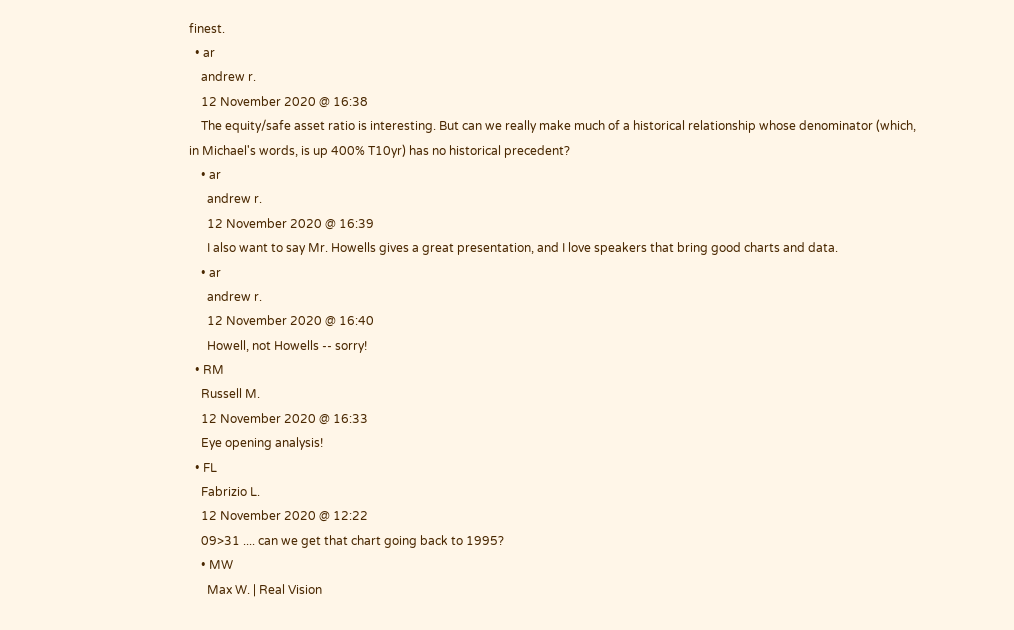finest.
  • ar
    andrew r.
    12 November 2020 @ 16:38
    The equity/safe asset ratio is interesting. But can we really make much of a historical relationship whose denominator (which, in Michael's words, is up 400% T10yr) has no historical precedent?
    • ar
      andrew r.
      12 November 2020 @ 16:39
      I also want to say Mr. Howells gives a great presentation, and I love speakers that bring good charts and data.
    • ar
      andrew r.
      12 November 2020 @ 16:40
      Howell, not Howells -- sorry!
  • RM
    Russell M.
    12 November 2020 @ 16:33
    Eye opening analysis!
  • FL
    Fabrizio L.
    12 November 2020 @ 12:22
    09>31 .... can we get that chart going back to 1995?
    • MW
      Max W. | Real Vision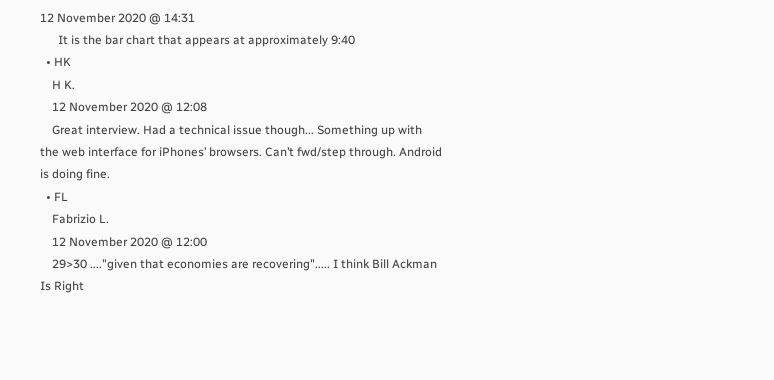12 November 2020 @ 14:31
      It is the bar chart that appears at approximately 9:40
  • HK
    H K.
    12 November 2020 @ 12:08
    Great interview. Had a technical issue though... Something up with the web interface for iPhones’ browsers. Can’t fwd/step through. Android is doing fine.
  • FL
    Fabrizio L.
    12 November 2020 @ 12:00
    29>30 ...."given that economies are recovering"..... I think Bill Ackman Is Right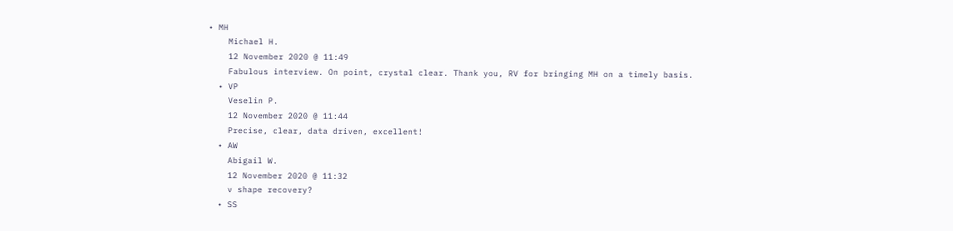• MH
    Michael H.
    12 November 2020 @ 11:49
    Fabulous interview. On point, crystal clear. Thank you, RV for bringing MH on a timely basis.
  • VP
    Veselin P.
    12 November 2020 @ 11:44
    Precise, clear, data driven, excellent!
  • AW
    Abigail W.
    12 November 2020 @ 11:32
    v shape recovery?
  • SS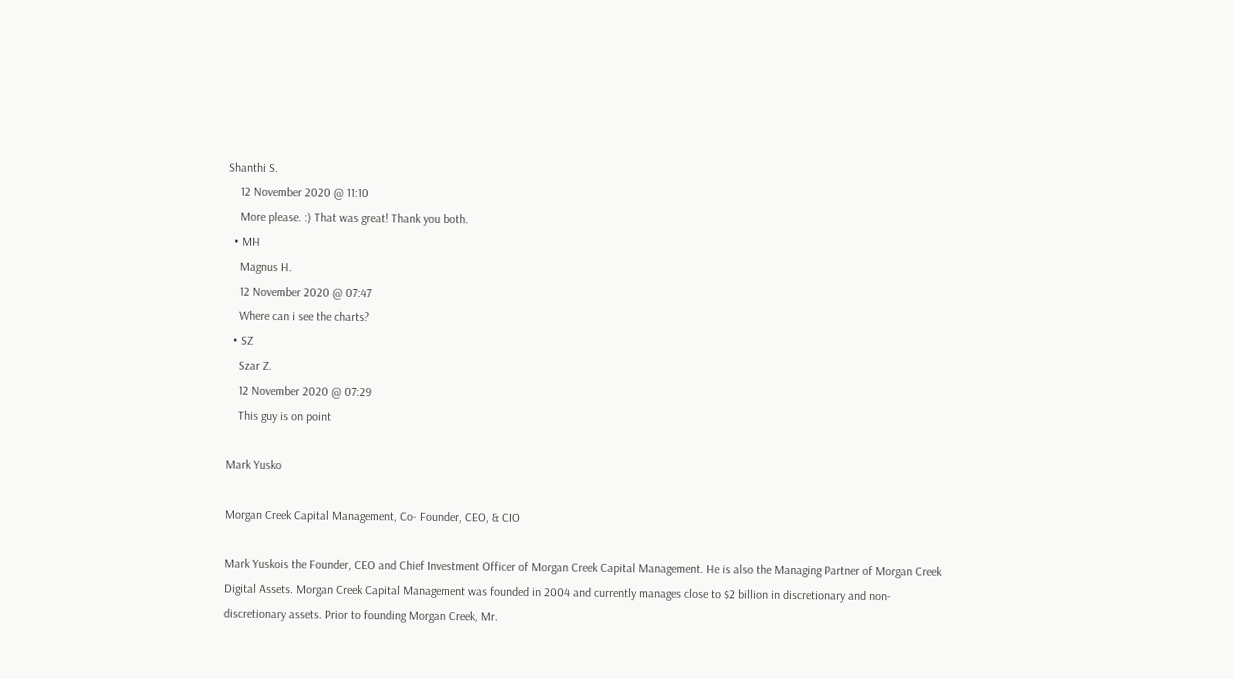Shanthi S.
    12 November 2020 @ 11:10
    More please. :) That was great! Thank you both.
  • MH
    Magnus H.
    12 November 2020 @ 07:47
    Where can i see the charts?
  • SZ
    Szar Z.
    12 November 2020 @ 07:29
    This guy is on point

Mark Yusko

Morgan Creek Capital Management, Co- Founder, CEO, & CIO

Mark Yuskois the Founder, CEO and Chief Investment Officer of Morgan Creek Capital Management. He is also the Managing Partner of Morgan Creek Digital Assets. Morgan Creek Capital Management was founded in 2004 and currently manages close to $2 billion in discretionary and non-discretionary assets. Prior to founding Morgan Creek, Mr.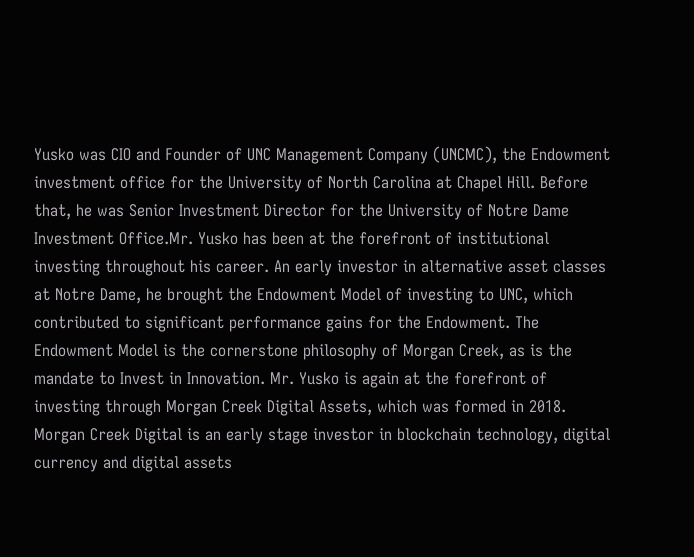Yusko was CIO and Founder of UNC Management Company (UNCMC), the Endowment investment office for the University of North Carolina at Chapel Hill. Before that, he was Senior Investment Director for the University of Notre Dame Investment Office.Mr. Yusko has been at the forefront of institutional investing throughout his career. An early investor in alternative asset classes at Notre Dame, he brought the Endowment Model of investing to UNC, which contributed to significant performance gains for the Endowment. The Endowment Model is the cornerstone philosophy of Morgan Creek, as is the mandate to Invest in Innovation. Mr. Yusko is again at the forefront of investing through Morgan Creek Digital Assets, which was formed in 2018. Morgan Creek Digital is an early stage investor in blockchain technology, digital currency and digital assets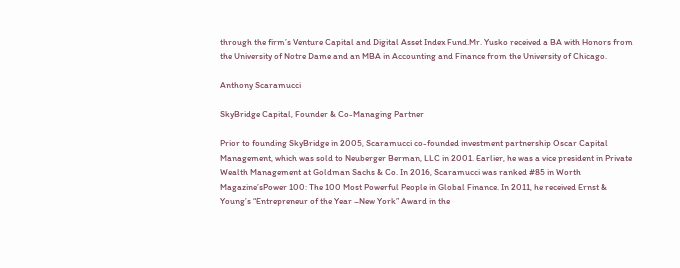through the firm’s Venture Capital and Digital Asset Index Fund.Mr. Yusko received a BA with Honors from the University of Notre Dame and an MBA in Accounting and Finance from the University of Chicago.

Anthony Scaramucci

SkyBridge Capital, Founder & Co-Managing Partner

Prior to founding SkyBridge in 2005, Scaramucci co-founded investment partnership Oscar Capital Management, which was sold to Neuberger Berman, LLC in 2001. Earlier, he was a vice president in Private Wealth Management at Goldman Sachs & Co. In 2016, Scaramucci was ranked #85 in Worth Magazine’sPower 100: The 100 Most Powerful People in Global Finance. In 2011, he received Ernst & Young’s “Entrepreneur of the Year –New York” Award in the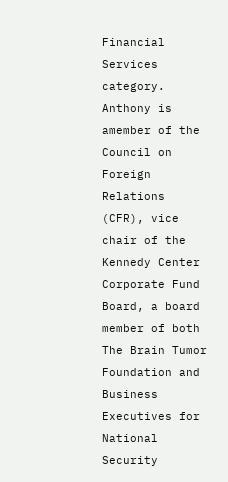Financial Services category. Anthony is amember of the Council on Foreign Relations (CFR), vice chair of the Kennedy Center Corporate Fund Board, a board member of both The Brain Tumor Foundation and Business Executives for National Security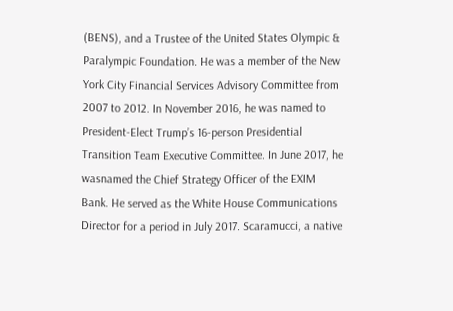(BENS), and a Trustee of the United States Olympic & Paralympic Foundation. He was a member of the New York City Financial Services Advisory Committee from 2007 to 2012. In November 2016, he was named to President-Elect Trump’s 16-person Presidential Transition Team Executive Committee. In June 2017, he wasnamed the Chief Strategy Officer of the EXIM Bank. He served as the White House Communications Director for a period in July 2017. Scaramucci, a native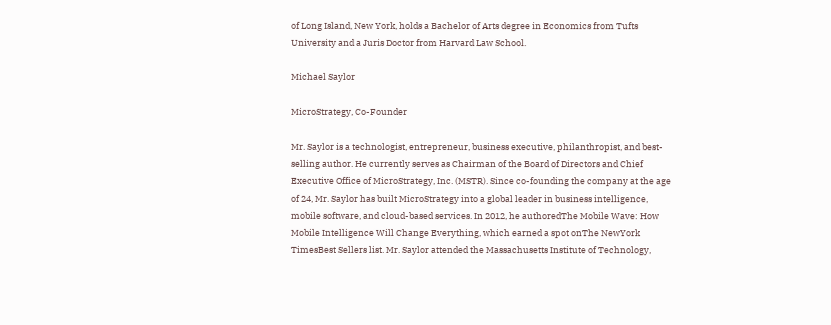of Long Island, New York, holds a Bachelor of Arts degree in Economics from Tufts University and a Juris Doctor from Harvard Law School.

Michael Saylor

MicroStrategy, Co-Founder

Mr. Saylor is a technologist, entrepreneur, business executive, philanthropist, and best-selling author. He currently serves as Chairman of the Board of Directors and Chief Executive Office of MicroStrategy, Inc. (MSTR). Since co-founding the company at the age of 24, Mr. Saylor has built MicroStrategy into a global leader in business intelligence, mobile software, and cloud-based services. In 2012, he authoredThe Mobile Wave: How Mobile Intelligence Will Change Everything, which earned a spot onThe NewYork TimesBest Sellers list. Mr. Saylor attended the Massachusetts Institute of Technology,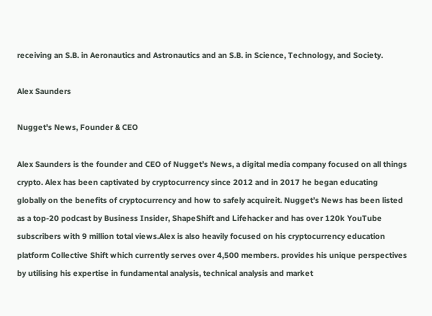receiving an S.B. in Aeronautics and Astronautics and an S.B. in Science, Technology, and Society.

Alex Saunders

Nugget's News, Founder & CEO

Alex Saunders is the founder and CEO of Nugget’s News, a digital media company focused on all things crypto. Alex has been captivated by cryptocurrency since 2012 and in 2017 he began educating globally on the benefits of cryptocurrency and how to safely acquireit. Nugget’s News has been listed as a top-20 podcast by Business Insider, ShapeShift and Lifehacker and has over 120k YouTube subscribers with 9 million total views.Alex is also heavily focused on his cryptocurrency education platform Collective Shift which currently serves over 4,500 members. provides his unique perspectives by utilising his expertise in fundamental analysis, technical analysis and market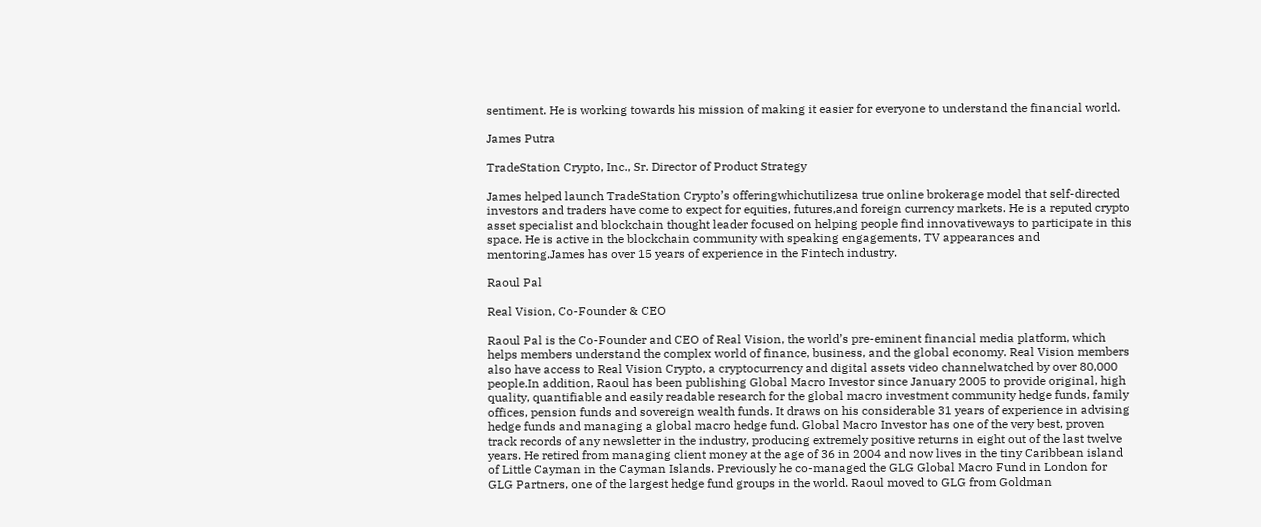sentiment. He is working towards his mission of making it easier for everyone to understand the financial world.

James Putra

TradeStation Crypto, Inc., Sr. Director of Product Strategy

James helped launch TradeStation Crypto’s offeringwhichutilizesa true online brokerage model that self-directed investors and traders have come to expect for equities, futures,and foreign currency markets. He is a reputed crypto asset specialist and blockchain thought leader focused on helping people find innovativeways to participate in this space. He is active in the blockchain community with speaking engagements, TV appearances and mentoring.James has over 15 years of experience in the Fintech industry.

Raoul Pal

Real Vision, Co-Founder & CEO

Raoul Pal is the Co-Founder and CEO of Real Vision, the world’s pre-eminent financial media platform, which helps members understand the complex world of finance, business, and the global economy. Real Vision members also have access to Real Vision Crypto, a cryptocurrency and digital assets video channelwatched by over 80,000 people.In addition, Raoul has been publishing Global Macro Investor since January 2005 to provide original, high quality, quantifiable and easily readable research for the global macro investment community hedge funds, family offices, pension funds and sovereign wealth funds. It draws on his considerable 31 years of experience in advising hedge funds and managing a global macro hedge fund. Global Macro Investor has one of the very best, proven track records of any newsletter in the industry, producing extremely positive returns in eight out of the last twelve years. He retired from managing client money at the age of 36 in 2004 and now lives in the tiny Caribbean island of Little Cayman in the Cayman Islands. Previously he co-managed the GLG Global Macro Fund in London for GLG Partners, one of the largest hedge fund groups in the world. Raoul moved to GLG from Goldman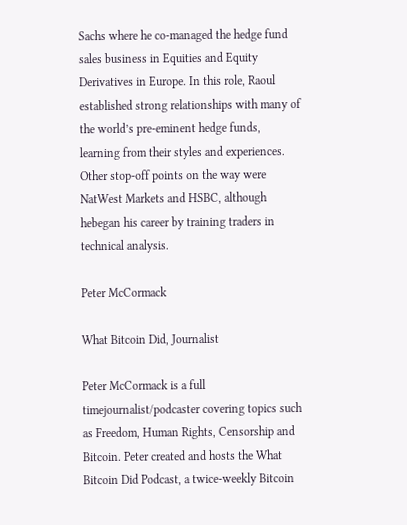Sachs where he co-managed the hedge fund sales business in Equities and Equity Derivatives in Europe. In this role, Raoul established strong relationships with many of the world’s pre-eminent hedge funds, learning from their styles and experiences. Other stop-off points on the way were NatWest Markets and HSBC, although hebegan his career by training traders in technical analysis.

Peter McCormack

What Bitcoin Did, Journalist

Peter McCormack is a full timejournalist/podcaster covering topics such as Freedom, Human Rights, Censorship and Bitcoin. Peter created and hosts the What Bitcoin Did Podcast, a twice-weekly Bitcoin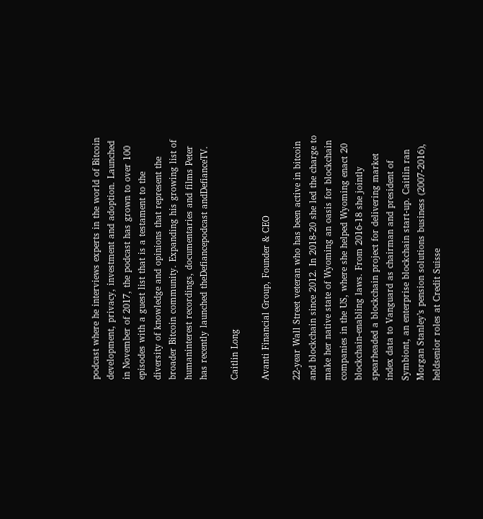podcast where he interviews experts in the world of Bitcoin development, privacy, investment and adoption. Launched in November of 2017, the podcast has grown to over 100 episodes with a guest list that is a testament to the diversity of knowledge and opinions that represent the broader Bitcoin community. Expanding his growing list of humaninterest recordings, documentaries and films Peter has recently launched theDefiancepodcast andDefianceTV.

Caitlin Long

Avanti Financial Group, Founder & CEO

22-year Wall Street veteran who has been active in bitcoin and blockchain since 2012. In 2018-20 she led the charge to make her native state of Wyoming an oasis for blockchain companies in the US, where she helped Wyoming enact 20 blockchain-enabling laws. From 2016-18 she jointly spearheaded a blockchain project for delivering market index data to Vanguard as chairman and president of Symbiont, an enterprise blockchain start-up. Caitlin ran Morgan Stanley’s pension solutions business (2007-2016), heldsenior roles at Credit Suisse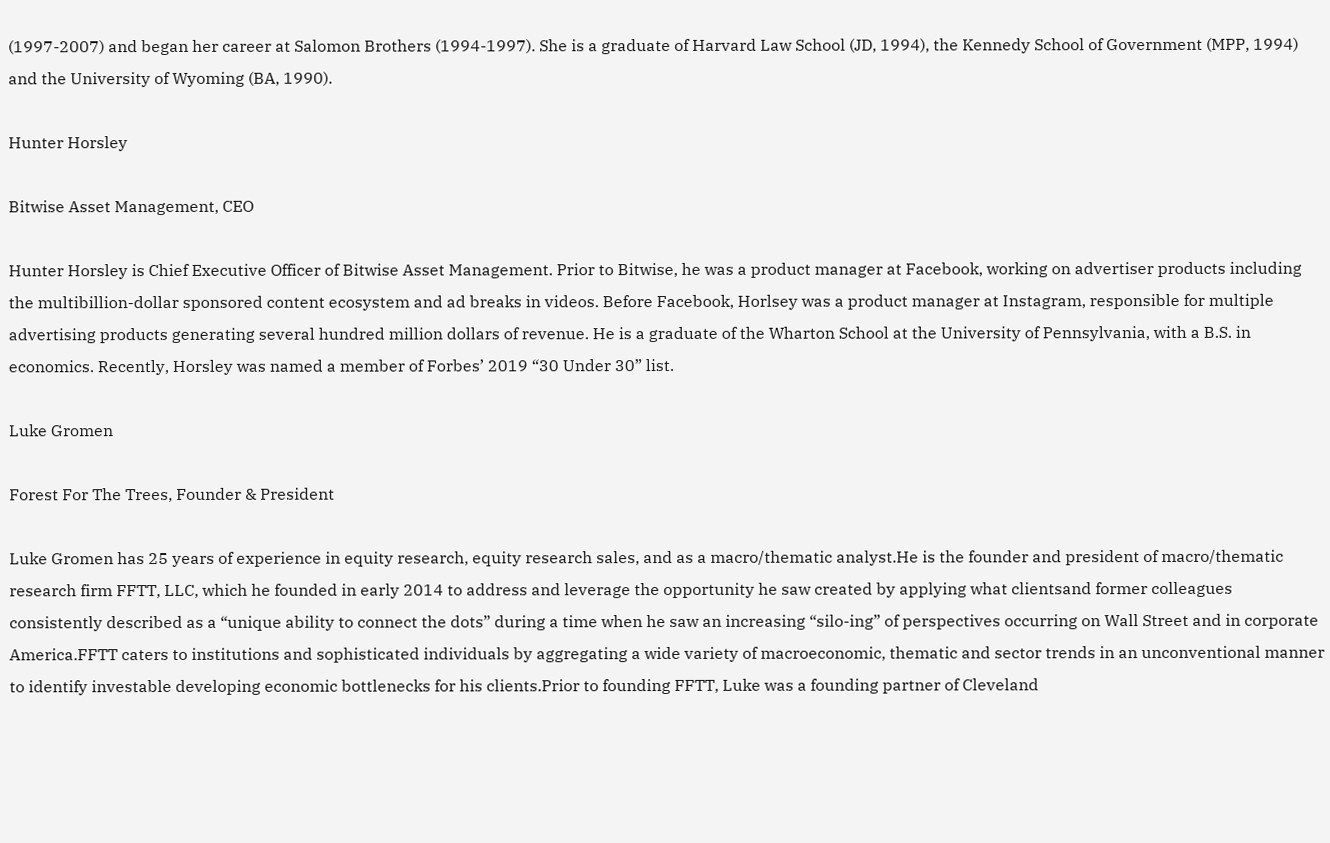(1997-2007) and began her career at Salomon Brothers (1994-1997). She is a graduate of Harvard Law School (JD, 1994), the Kennedy School of Government (MPP, 1994) and the University of Wyoming (BA, 1990).

Hunter Horsley

Bitwise Asset Management, CEO

Hunter Horsley is Chief Executive Officer of Bitwise Asset Management. Prior to Bitwise, he was a product manager at Facebook, working on advertiser products including the multibillion-dollar sponsored content ecosystem and ad breaks in videos. Before Facebook, Horlsey was a product manager at Instagram, responsible for multiple advertising products generating several hundred million dollars of revenue. He is a graduate of the Wharton School at the University of Pennsylvania, with a B.S. in economics. Recently, Horsley was named a member of Forbes’ 2019 “30 Under 30” list.

Luke Gromen

Forest For The Trees, Founder & President

Luke Gromen has 25 years of experience in equity research, equity research sales, and as a macro/thematic analyst.He is the founder and president of macro/thematic research firm FFTT, LLC, which he founded in early 2014 to address and leverage the opportunity he saw created by applying what clientsand former colleagues consistently described as a “unique ability to connect the dots” during a time when he saw an increasing “silo-ing” of perspectives occurring on Wall Street and in corporate America.FFTT caters to institutions and sophisticated individuals by aggregating a wide variety of macroeconomic, thematic and sector trends in an unconventional manner to identify investable developing economic bottlenecks for his clients.Prior to founding FFTT, Luke was a founding partner of Cleveland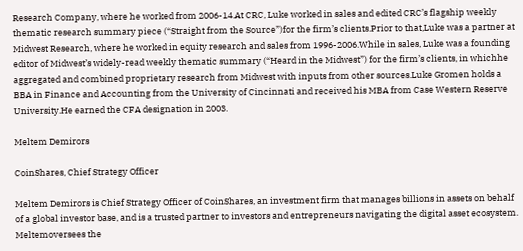Research Company, where he worked from 2006-14.At CRC, Luke worked in sales and edited CRC’s flagship weekly thematic research summary piece (“Straight from the Source”)for the firm’s clients.Prior to that,Luke was a partner at Midwest Research, where he worked in equity research and sales from 1996-2006.While in sales, Luke was a founding editor of Midwest’s widely-read weekly thematic summary (“Heard in the Midwest”) for the firm’s clients, in whichhe aggregated and combined proprietary research from Midwest with inputs from other sources.Luke Gromen holds a BBA in Finance and Accounting from the University of Cincinnati and received his MBA from Case Western Reserve University.He earned the CFA designation in 2003.

Meltem Demirors

CoinShares, Chief Strategy Officer

Meltem Demirors is Chief Strategy Officer of CoinShares, an investment firm that manages billions in assets on behalf of a global investor base, and is a trusted partner to investors and entrepreneurs navigating the digital asset ecosystem. Meltemoversees the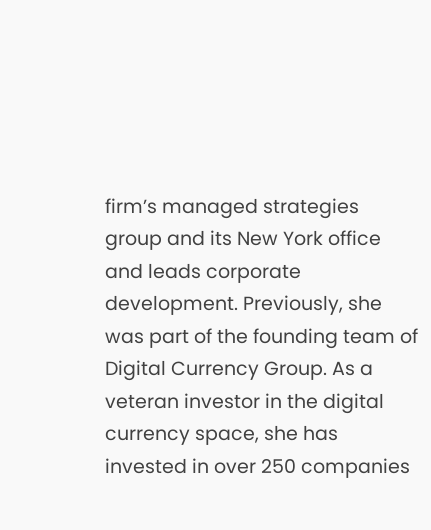firm’s managed strategies group and its New York office and leads corporate development. Previously, she was part of the founding team of Digital Currency Group. As a veteran investor in the digital currency space, she has invested in over 250 companies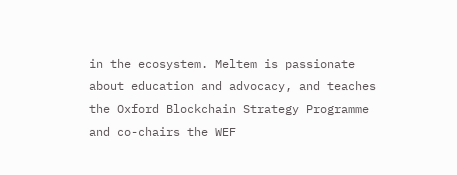in the ecosystem. Meltem is passionate about education and advocacy, and teaches the Oxford Blockchain Strategy Programme and co-chairs the WEF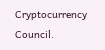Cryptocurrency Council.